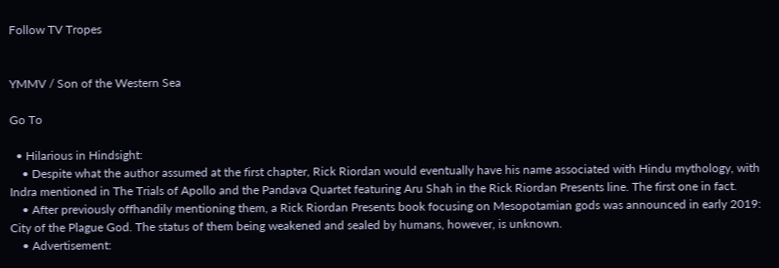Follow TV Tropes


YMMV / Son of the Western Sea

Go To

  • Hilarious in Hindsight:
    • Despite what the author assumed at the first chapter, Rick Riordan would eventually have his name associated with Hindu mythology, with Indra mentioned in The Trials of Apollo and the Pandava Quartet featuring Aru Shah in the Rick Riordan Presents line. The first one in fact.
    • After previously offhandily mentioning them, a Rick Riordan Presents book focusing on Mesopotamian gods was announced in early 2019: City of the Plague God. The status of them being weakened and sealed by humans, however, is unknown.
    • Advertisement: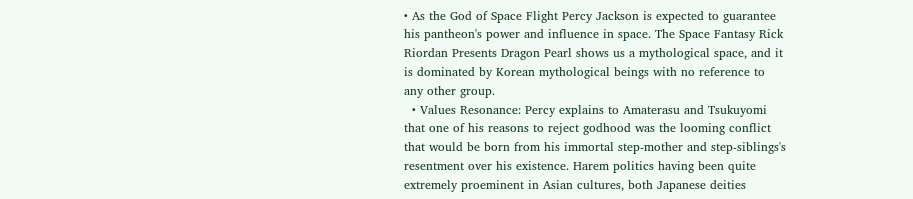• As the God of Space Flight Percy Jackson is expected to guarantee his pantheon's power and influence in space. The Space Fantasy Rick Riordan Presents Dragon Pearl shows us a mythological space, and it is dominated by Korean mythological beings with no reference to any other group.
  • Values Resonance: Percy explains to Amaterasu and Tsukuyomi that one of his reasons to reject godhood was the looming conflict that would be born from his immortal step-mother and step-siblings's resentment over his existence. Harem politics having been quite extremely proeminent in Asian cultures, both Japanese deities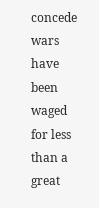concede wars have been waged for less than a great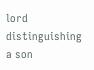lord distinguishing a son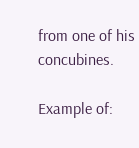from one of his concubines.

Example of: